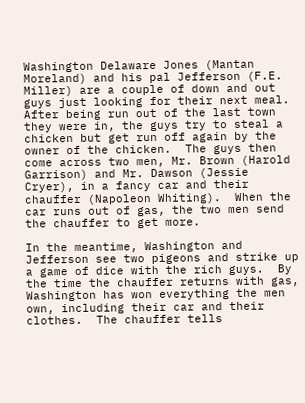Washington Delaware Jones (Mantan Moreland) and his pal Jefferson (F.E. Miller) are a couple of down and out guys just looking for their next meal.   After being run out of the last town they were in, the guys try to steal a chicken but get run off again by the owner of the chicken.  The guys then come across two men, Mr. Brown (Harold Garrison) and Mr. Dawson (Jessie Cryer), in a fancy car and their chauffer (Napoleon Whiting).  When the car runs out of gas, the two men send the chauffer to get more.

In the meantime, Washington and Jefferson see two pigeons and strike up a game of dice with the rich guys.  By the time the chauffer returns with gas, Washington has won everything the men own, including their car and their clothes.  The chauffer tells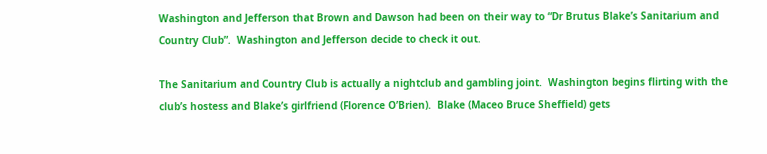Washington and Jefferson that Brown and Dawson had been on their way to “Dr Brutus Blake’s Sanitarium and Country Club”.  Washington and Jefferson decide to check it out.

The Sanitarium and Country Club is actually a nightclub and gambling joint.  Washington begins flirting with the club’s hostess and Blake’s girlfriend (Florence O’Brien).  Blake (Maceo Bruce Sheffield) gets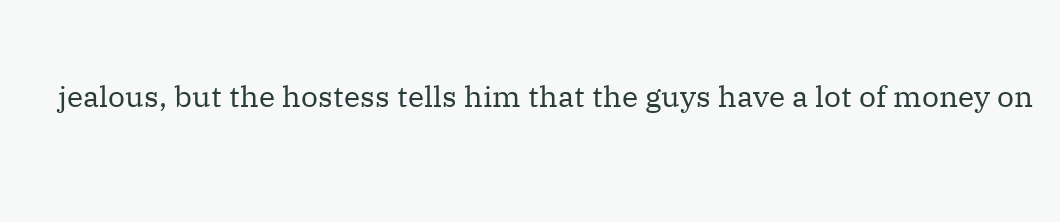jealous, but the hostess tells him that the guys have a lot of money on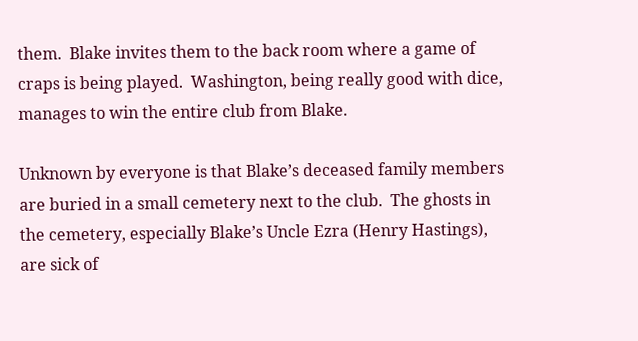them.  Blake invites them to the back room where a game of craps is being played.  Washington, being really good with dice, manages to win the entire club from Blake.

Unknown by everyone is that Blake’s deceased family members are buried in a small cemetery next to the club.  The ghosts in the cemetery, especially Blake’s Uncle Ezra (Henry Hastings), are sick of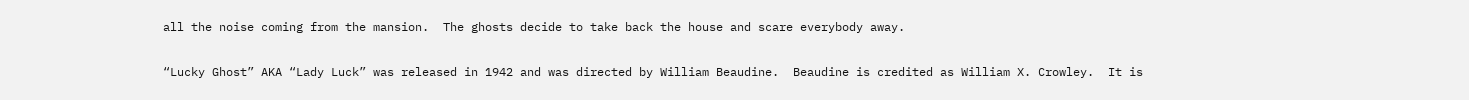all the noise coming from the mansion.  The ghosts decide to take back the house and scare everybody away.

“Lucky Ghost” AKA “Lady Luck” was released in 1942 and was directed by William Beaudine.  Beaudine is credited as William X. Crowley.  It is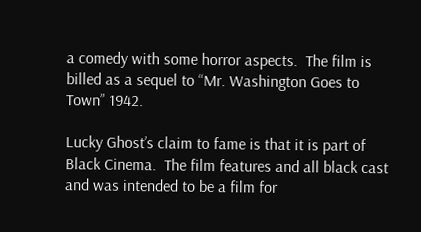a comedy with some horror aspects.  The film is billed as a sequel to “Mr. Washington Goes to Town” 1942.

Lucky Ghost’s claim to fame is that it is part of Black Cinema.  The film features and all black cast and was intended to be a film for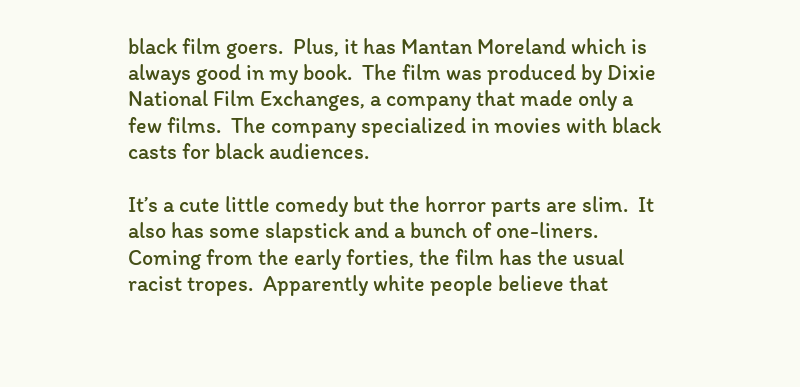black film goers.  Plus, it has Mantan Moreland which is always good in my book.  The film was produced by Dixie National Film Exchanges, a company that made only a few films.  The company specialized in movies with black casts for black audiences.

It’s a cute little comedy but the horror parts are slim.  It also has some slapstick and a bunch of one-liners.  Coming from the early forties, the film has the usual racist tropes.  Apparently white people believe that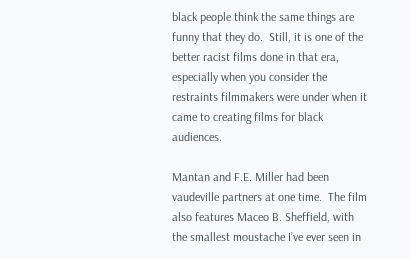black people think the same things are funny that they do.  Still, it is one of the better racist films done in that era, especially when you consider the restraints filmmakers were under when it came to creating films for black audiences.

Mantan and F.E. Miller had been vaudeville partners at one time.  The film also features Maceo B. Sheffield, with the smallest moustache I’ve ever seen in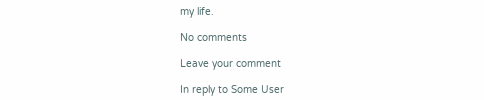my life.

No comments

Leave your comment

In reply to Some User